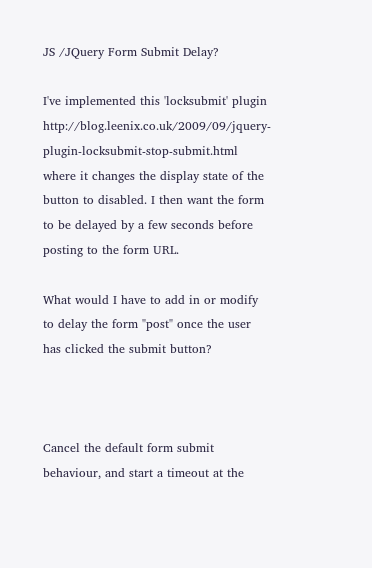JS /JQuery Form Submit Delay?

I've implemented this 'locksubmit' plugin http://blog.leenix.co.uk/2009/09/jquery-plugin-locksubmit-stop-submit.html where it changes the display state of the button to disabled. I then want the form to be delayed by a few seconds before posting to the form URL.

What would I have to add in or modify to delay the form "post" once the user has clicked the submit button?



Cancel the default form submit behaviour, and start a timeout at the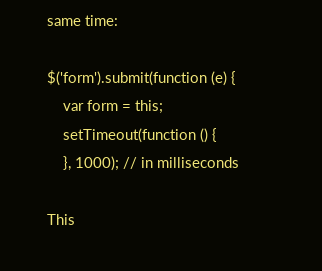same time:

$('form').submit(function (e) {
    var form = this;
    setTimeout(function () {
    }, 1000); // in milliseconds

This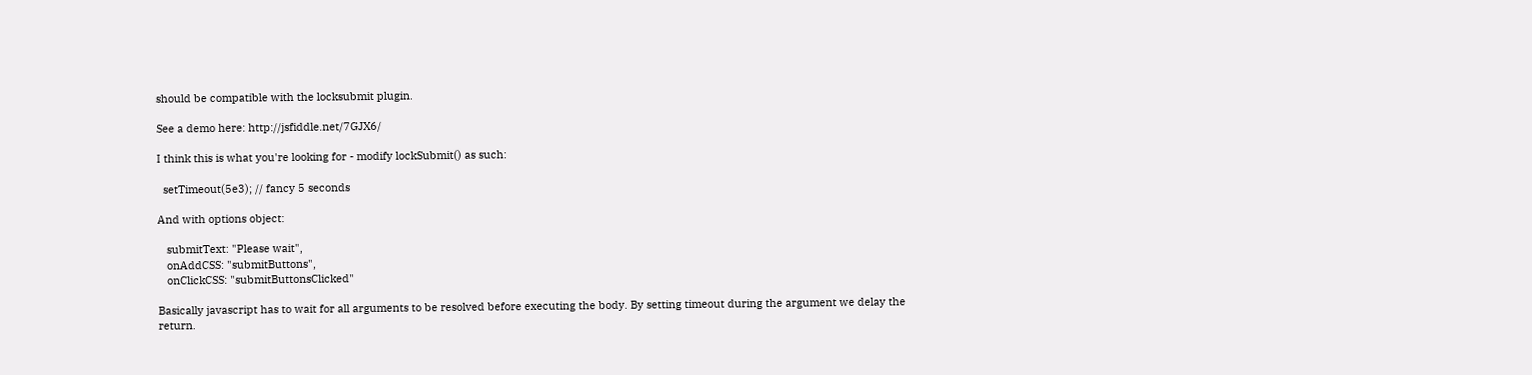should be compatible with the locksubmit plugin.

See a demo here: http://jsfiddle.net/7GJX6/

I think this is what you're looking for - modify lockSubmit() as such:

  setTimeout(5e3); // fancy 5 seconds

And with options object:

   submitText: "Please wait",
   onAddCSS: "submitButtons",
   onClickCSS: "submitButtonsClicked"

Basically javascript has to wait for all arguments to be resolved before executing the body. By setting timeout during the argument we delay the return.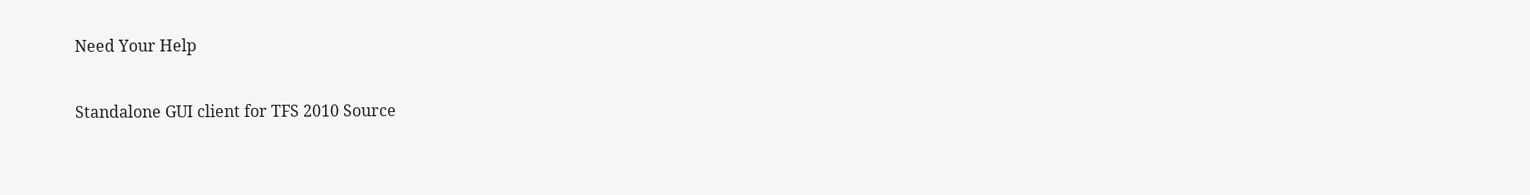Need Your Help

Standalone GUI client for TFS 2010 Source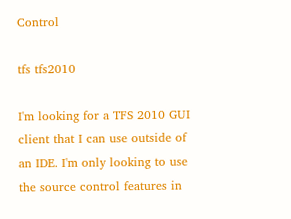Control

tfs tfs2010

I'm looking for a TFS 2010 GUI client that I can use outside of an IDE. I'm only looking to use the source control features in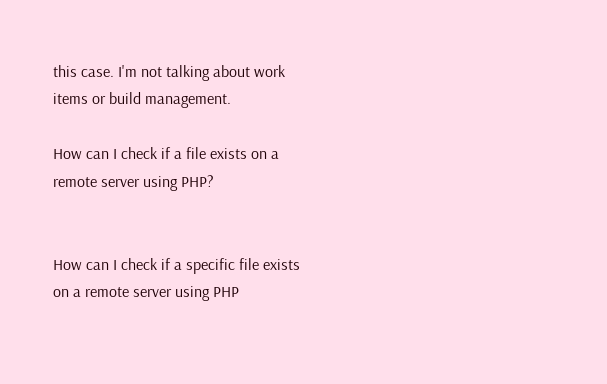this case. I'm not talking about work items or build management.

How can I check if a file exists on a remote server using PHP?


How can I check if a specific file exists on a remote server using PHP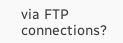via FTP connections?